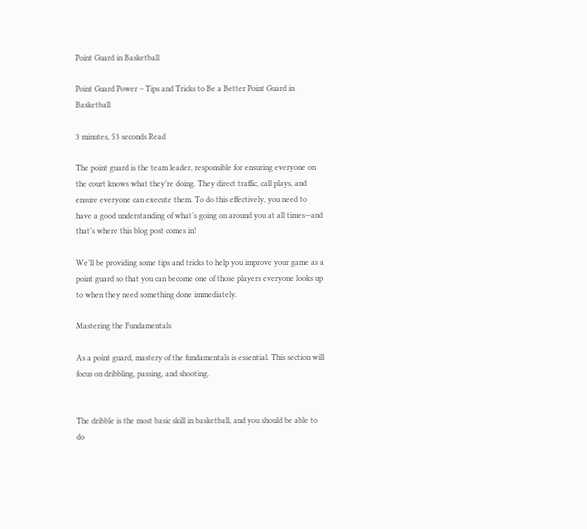Point Guard in Basketball

Point Guard Power – Tips and Tricks to Be a Better Point Guard in Basketball

3 minutes, 53 seconds Read

The point guard is the team leader, responsible for ensuring everyone on the court knows what they’re doing. They direct traffic, call plays, and ensure everyone can execute them. To do this effectively, you need to have a good understanding of what’s going on around you at all times—and that’s where this blog post comes in!

We’ll be providing some tips and tricks to help you improve your game as a point guard so that you can become one of those players everyone looks up to when they need something done immediately.

Mastering the Fundamentals

As a point guard, mastery of the fundamentals is essential. This section will focus on dribbling, passing, and shooting.


The dribble is the most basic skill in basketball, and you should be able to do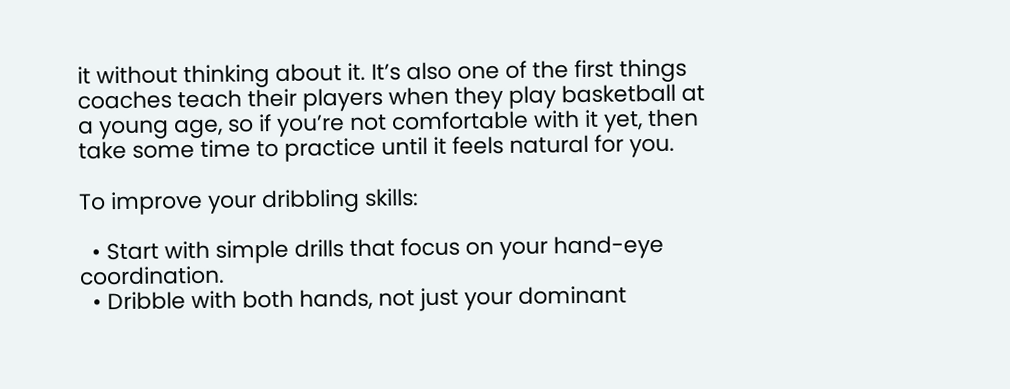it without thinking about it. It’s also one of the first things coaches teach their players when they play basketball at a young age, so if you’re not comfortable with it yet, then take some time to practice until it feels natural for you.

To improve your dribbling skills:

  • Start with simple drills that focus on your hand-eye coordination.
  • Dribble with both hands, not just your dominant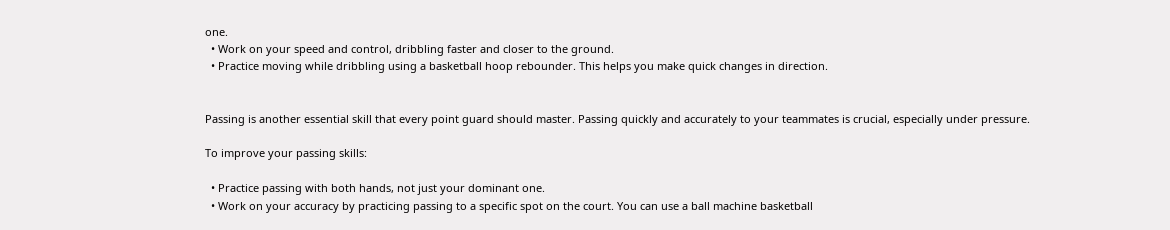one.
  • Work on your speed and control, dribbling faster and closer to the ground.
  • Practice moving while dribbling using a basketball hoop rebounder. This helps you make quick changes in direction.


Passing is another essential skill that every point guard should master. Passing quickly and accurately to your teammates is crucial, especially under pressure.

To improve your passing skills:

  • Practice passing with both hands, not just your dominant one.
  • Work on your accuracy by practicing passing to a specific spot on the court. You can use a ball machine basketball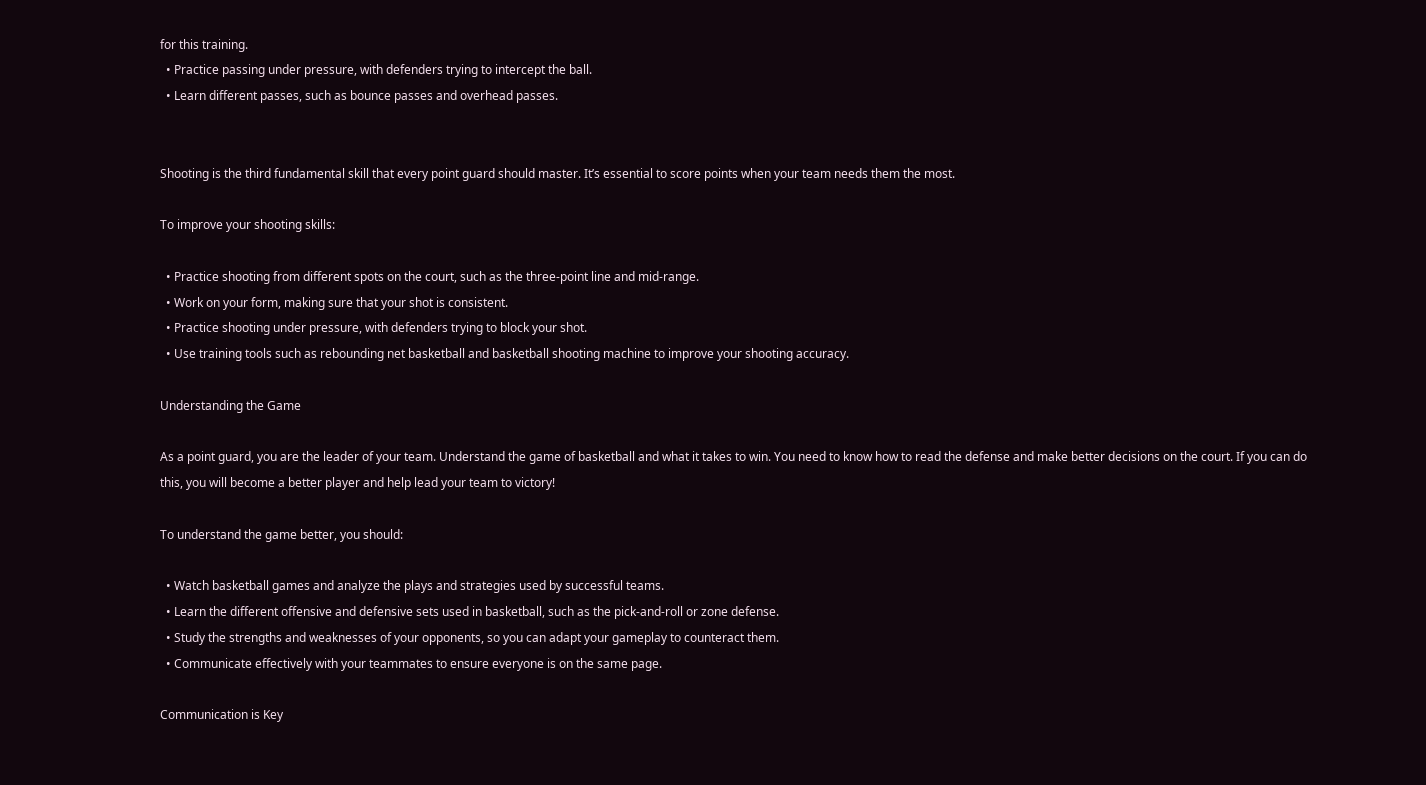for this training.
  • Practice passing under pressure, with defenders trying to intercept the ball.
  • Learn different passes, such as bounce passes and overhead passes.


Shooting is the third fundamental skill that every point guard should master. It’s essential to score points when your team needs them the most.

To improve your shooting skills:

  • Practice shooting from different spots on the court, such as the three-point line and mid-range.
  • Work on your form, making sure that your shot is consistent.
  • Practice shooting under pressure, with defenders trying to block your shot.
  • Use training tools such as rebounding net basketball and basketball shooting machine to improve your shooting accuracy.

Understanding the Game

As a point guard, you are the leader of your team. Understand the game of basketball and what it takes to win. You need to know how to read the defense and make better decisions on the court. If you can do this, you will become a better player and help lead your team to victory!

To understand the game better, you should:

  • Watch basketball games and analyze the plays and strategies used by successful teams.
  • Learn the different offensive and defensive sets used in basketball, such as the pick-and-roll or zone defense.
  • Study the strengths and weaknesses of your opponents, so you can adapt your gameplay to counteract them.
  • Communicate effectively with your teammates to ensure everyone is on the same page.

Communication is Key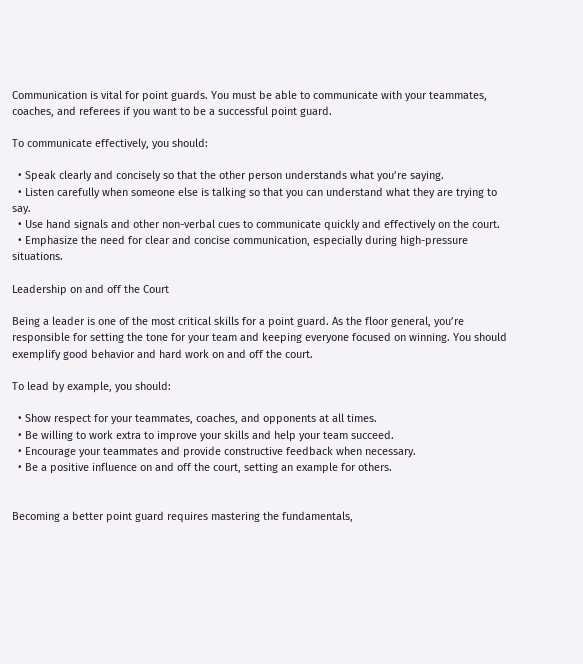Communication is vital for point guards. You must be able to communicate with your teammates, coaches, and referees if you want to be a successful point guard.

To communicate effectively, you should:

  • Speak clearly and concisely so that the other person understands what you’re saying.
  • Listen carefully when someone else is talking so that you can understand what they are trying to say.
  • Use hand signals and other non-verbal cues to communicate quickly and effectively on the court.
  • Emphasize the need for clear and concise communication, especially during high-pressure situations.

Leadership on and off the Court

Being a leader is one of the most critical skills for a point guard. As the floor general, you’re responsible for setting the tone for your team and keeping everyone focused on winning. You should exemplify good behavior and hard work on and off the court.

To lead by example, you should:

  • Show respect for your teammates, coaches, and opponents at all times.
  • Be willing to work extra to improve your skills and help your team succeed.
  • Encourage your teammates and provide constructive feedback when necessary.
  • Be a positive influence on and off the court, setting an example for others.


Becoming a better point guard requires mastering the fundamentals,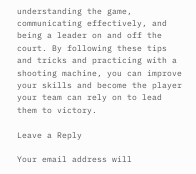understanding the game, communicating effectively, and being a leader on and off the court. By following these tips and tricks and practicing with a shooting machine, you can improve your skills and become the player your team can rely on to lead them to victory.

Leave a Reply

Your email address will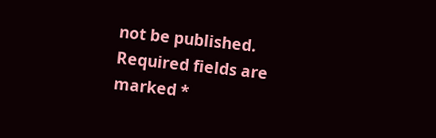not be published. Required fields are marked *